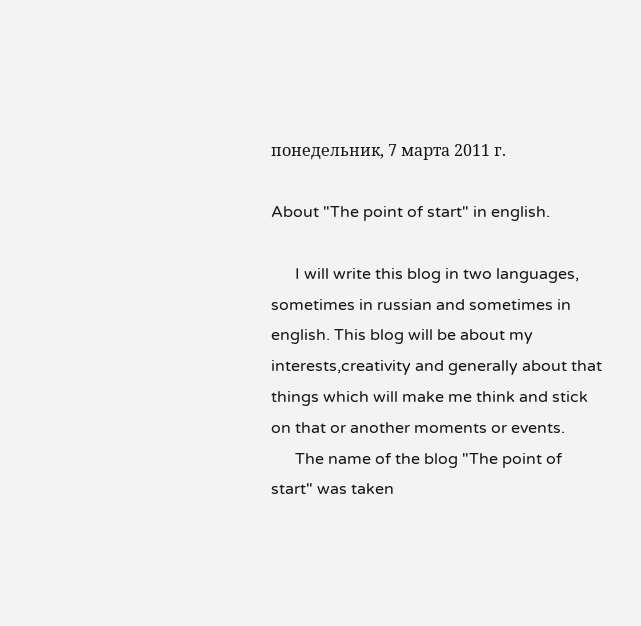понедельник, 7 марта 2011 г.

About "The point of start" in english.

      I will write this blog in two languages, sometimes in russian and sometimes in english. This blog will be about my interests,creativity and generally about that things which will make me think and stick on that or another moments or events.
      The name of the blog "The point of  start" was taken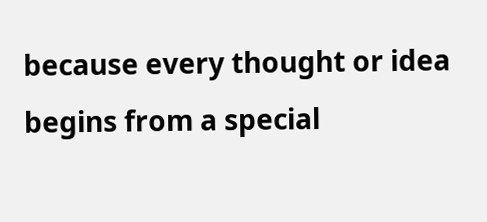because every thought or idea begins from a special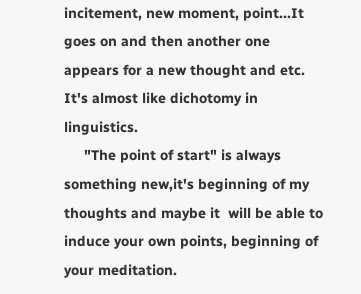incitement, new moment, point...It goes on and then another one appears for a new thought and etc. It's almost like dichotomy in linguistics.
     "The point of start" is always something new,it's beginning of my thoughts and maybe it  will be able to induce your own points, beginning of your meditation.